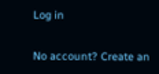Log in

No account? Create an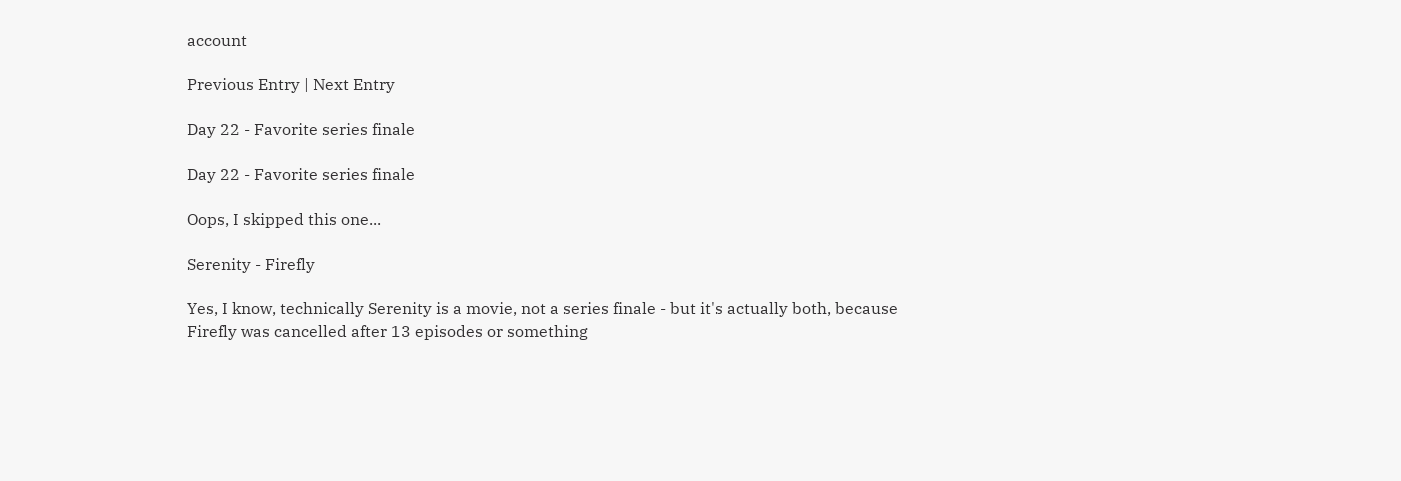account

Previous Entry | Next Entry

Day 22 - Favorite series finale

Day 22 - Favorite series finale

Oops, I skipped this one...

Serenity - Firefly

Yes, I know, technically Serenity is a movie, not a series finale - but it's actually both, because Firefly was cancelled after 13 episodes or something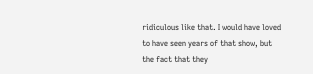ridiculous like that. I would have loved to have seen years of that show, but the fact that they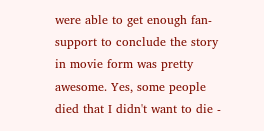were able to get enough fan-support to conclude the story in movie form was pretty awesome. Yes, some people died that I didn't want to die -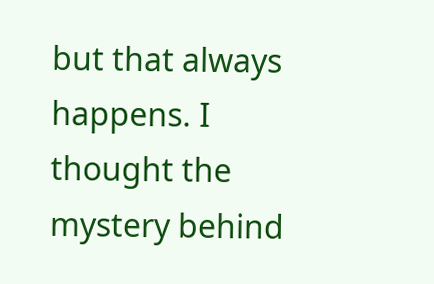but that always happens. I thought the mystery behind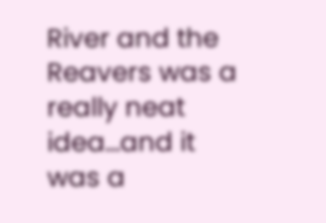River and the Reavers was a really neat idea...and it was a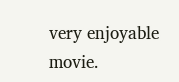very enjoyable movie.